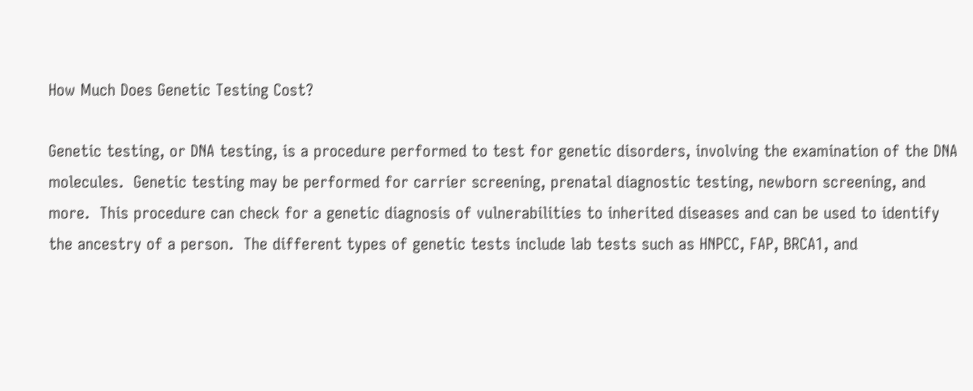How Much Does Genetic Testing Cost?

Genetic testing, or DNA testing, is a procedure performed to test for genetic disorders, involving the examination of the DNA molecules.  Genetic testing may be performed for carrier screening, prenatal diagnostic testing, newborn screening, and more.  This procedure can check for a genetic diagnosis of vulnerabilities to inherited diseases and can be used to identify the ancestry of a person.  The different types of genetic tests include lab tests such as HNPCC, FAP, BRCA1, and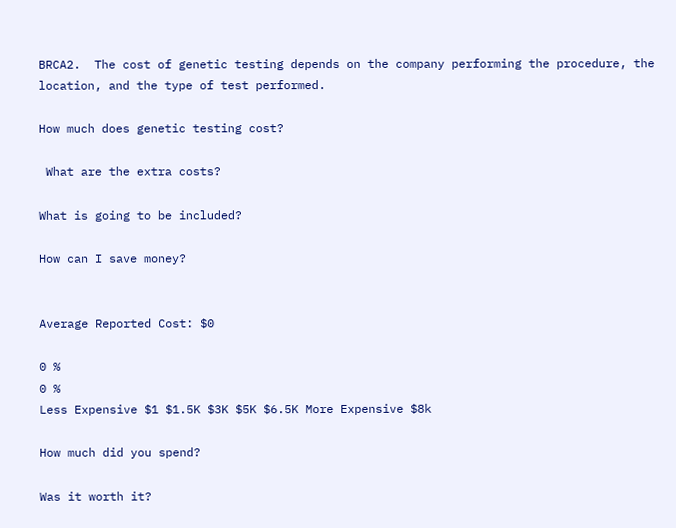BRCA2.  The cost of genetic testing depends on the company performing the procedure, the location, and the type of test performed.

How much does genetic testing cost?

 What are the extra costs?

What is going to be included?

How can I save money?


Average Reported Cost: $0

0 %
0 %
Less Expensive $1 $1.5K $3K $5K $6.5K More Expensive $8k

How much did you spend?

Was it worth it?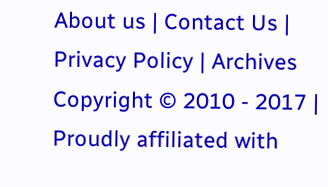About us | Contact Us | Privacy Policy | Archives
Copyright © 2010 - 2017 | Proudly affiliated with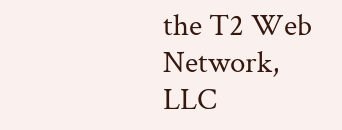the T2 Web Network, LLC